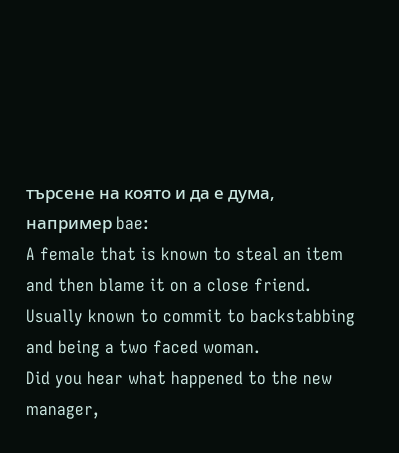търсене на която и да е дума, например bae:
A female that is known to steal an item and then blame it on a close friend. Usually known to commit to backstabbing and being a two faced woman.
Did you hear what happened to the new manager,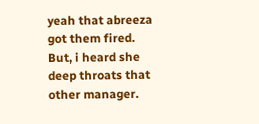yeah that abreeza got them fired. But, i heard she deep throats that other manager.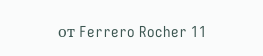от Ferrero Rocher 11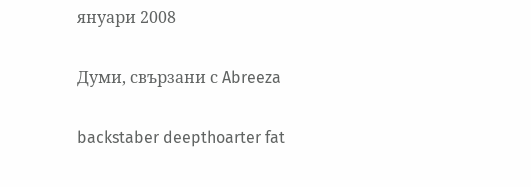януари 2008

Думи, свързани с Abreeza

backstaber deepthoarter fat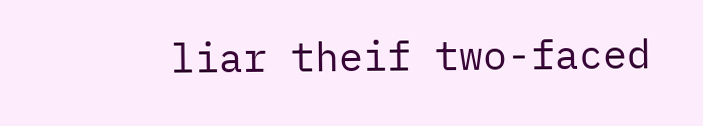liar theif two-faced